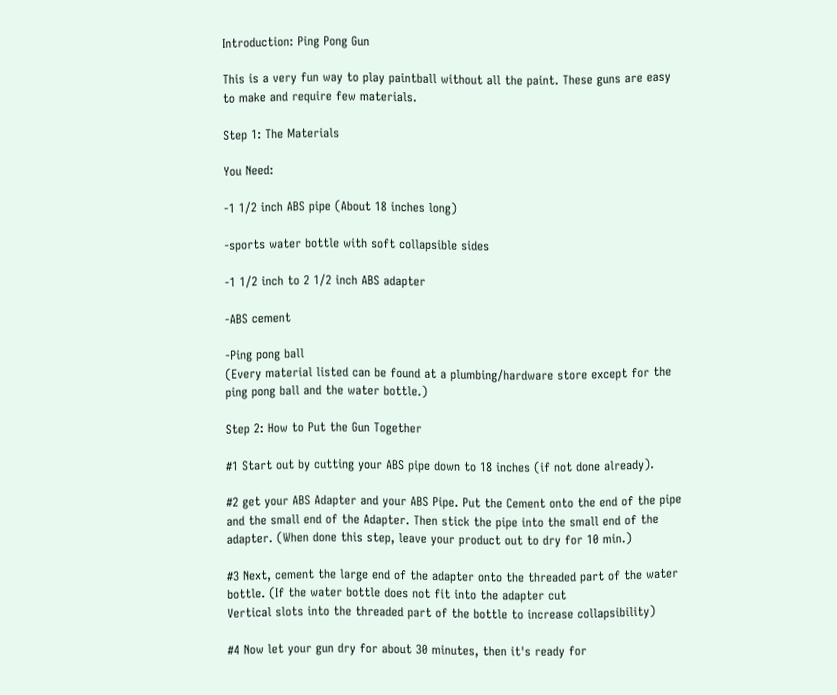Introduction: Ping Pong Gun

This is a very fun way to play paintball without all the paint. These guns are easy to make and require few materials.

Step 1: The Materials

You Need:

-1 1/2 inch ABS pipe (About 18 inches long)

-sports water bottle with soft collapsible sides

-1 1/2 inch to 2 1/2 inch ABS adapter

-ABS cement

-Ping pong ball
(Every material listed can be found at a plumbing/hardware store except for the ping pong ball and the water bottle.)

Step 2: How to Put the Gun Together

#1 Start out by cutting your ABS pipe down to 18 inches (if not done already).

#2 get your ABS Adapter and your ABS Pipe. Put the Cement onto the end of the pipe and the small end of the Adapter. Then stick the pipe into the small end of the adapter. (When done this step, leave your product out to dry for 10 min.)

#3 Next, cement the large end of the adapter onto the threaded part of the water bottle. (If the water bottle does not fit into the adapter cut
Vertical slots into the threaded part of the bottle to increase collapsibility)

#4 Now let your gun dry for about 30 minutes, then it's ready for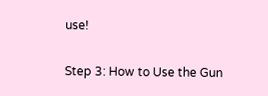use!

Step 3: How to Use the Gun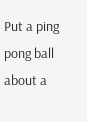Put a ping pong ball about a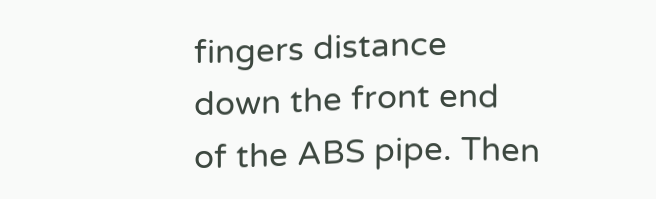fingers distance down the front end of the ABS pipe. Then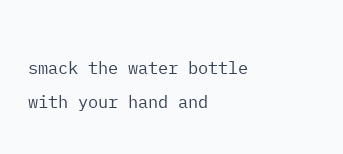smack the water bottle with your hand and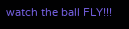watch the ball FLY!!!